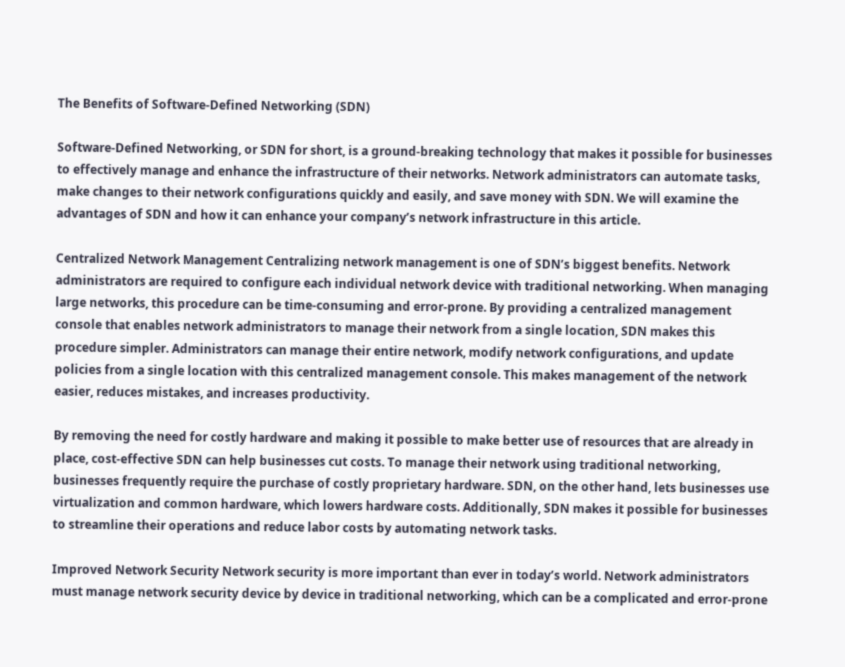The Benefits of Software-Defined Networking (SDN)

Software-Defined Networking, or SDN for short, is a ground-breaking technology that makes it possible for businesses to effectively manage and enhance the infrastructure of their networks. Network administrators can automate tasks, make changes to their network configurations quickly and easily, and save money with SDN. We will examine the advantages of SDN and how it can enhance your company’s network infrastructure in this article.

Centralized Network Management Centralizing network management is one of SDN’s biggest benefits. Network administrators are required to configure each individual network device with traditional networking. When managing large networks, this procedure can be time-consuming and error-prone. By providing a centralized management console that enables network administrators to manage their network from a single location, SDN makes this procedure simpler. Administrators can manage their entire network, modify network configurations, and update policies from a single location with this centralized management console. This makes management of the network easier, reduces mistakes, and increases productivity.

By removing the need for costly hardware and making it possible to make better use of resources that are already in place, cost-effective SDN can help businesses cut costs. To manage their network using traditional networking, businesses frequently require the purchase of costly proprietary hardware. SDN, on the other hand, lets businesses use virtualization and common hardware, which lowers hardware costs. Additionally, SDN makes it possible for businesses to streamline their operations and reduce labor costs by automating network tasks.

Improved Network Security Network security is more important than ever in today’s world. Network administrators must manage network security device by device in traditional networking, which can be a complicated and error-prone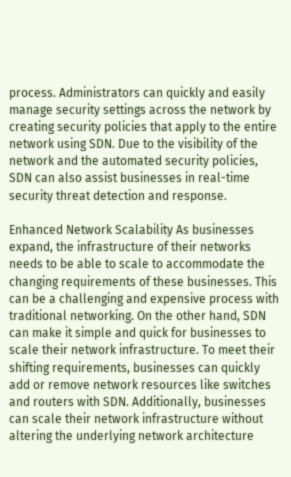process. Administrators can quickly and easily manage security settings across the network by creating security policies that apply to the entire network using SDN. Due to the visibility of the network and the automated security policies, SDN can also assist businesses in real-time security threat detection and response.

Enhanced Network Scalability As businesses expand, the infrastructure of their networks needs to be able to scale to accommodate the changing requirements of these businesses. This can be a challenging and expensive process with traditional networking. On the other hand, SDN can make it simple and quick for businesses to scale their network infrastructure. To meet their shifting requirements, businesses can quickly add or remove network resources like switches and routers with SDN. Additionally, businesses can scale their network infrastructure without altering the underlying network architecture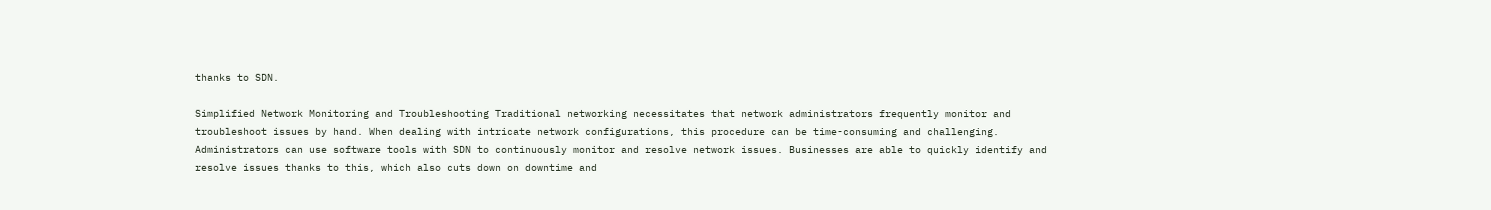thanks to SDN.

Simplified Network Monitoring and Troubleshooting Traditional networking necessitates that network administrators frequently monitor and troubleshoot issues by hand. When dealing with intricate network configurations, this procedure can be time-consuming and challenging. Administrators can use software tools with SDN to continuously monitor and resolve network issues. Businesses are able to quickly identify and resolve issues thanks to this, which also cuts down on downtime and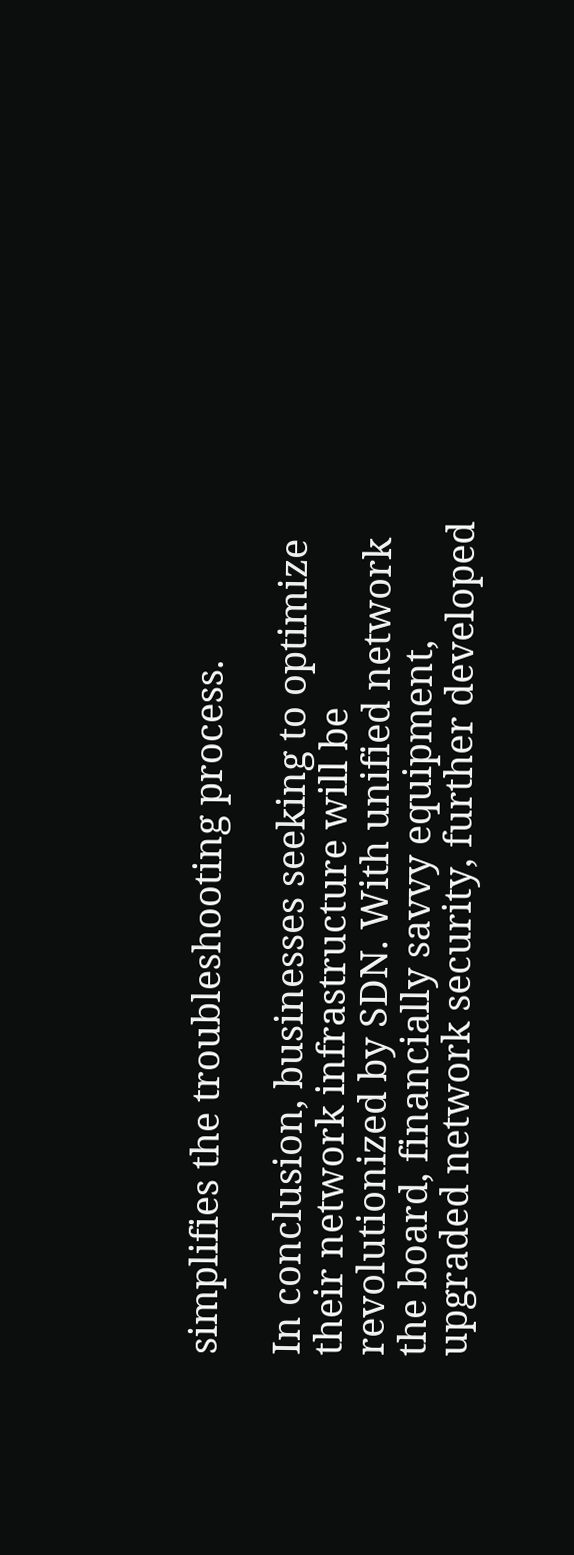simplifies the troubleshooting process.

In conclusion, businesses seeking to optimize their network infrastructure will be revolutionized by SDN. With unified network the board, financially savvy equipment, upgraded network security, further developed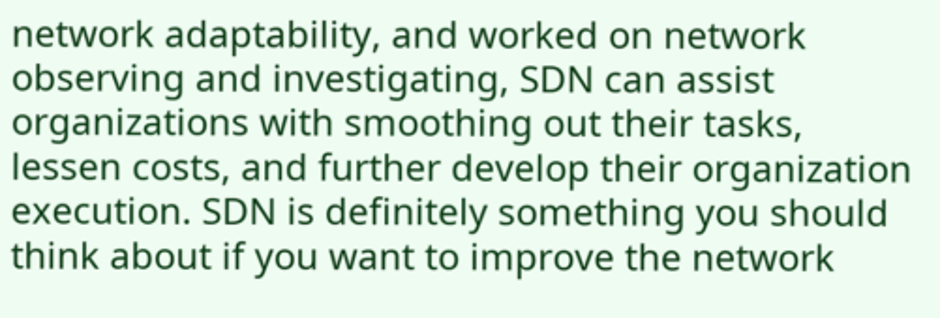network adaptability, and worked on network observing and investigating, SDN can assist organizations with smoothing out their tasks, lessen costs, and further develop their organization execution. SDN is definitely something you should think about if you want to improve the network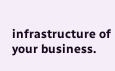infrastructure of your business.